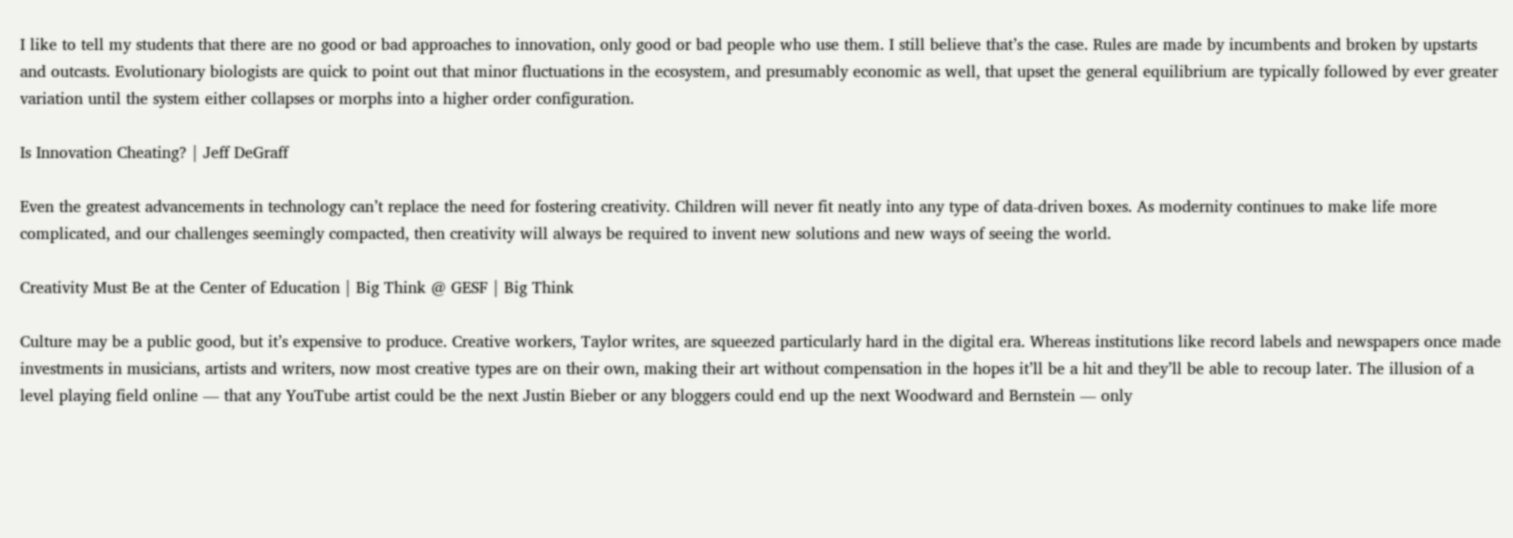I like to tell my students that there are no good or bad approaches to innovation, only good or bad people who use them. I still believe that’s the case. Rules are made by incumbents and broken by upstarts and outcasts. Evolutionary biologists are quick to point out that minor fluctuations in the ecosystem, and presumably economic as well, that upset the general equilibrium are typically followed by ever greater variation until the system either collapses or morphs into a higher order configuration.

Is Innovation Cheating? | Jeff DeGraff

Even the greatest advancements in technology can’t replace the need for fostering creativity. Children will never fit neatly into any type of data-driven boxes. As modernity continues to make life more complicated, and our challenges seemingly compacted, then creativity will always be required to invent new solutions and new ways of seeing the world.

Creativity Must Be at the Center of Education | Big Think @ GESF | Big Think

Culture may be a public good, but it’s expensive to produce. Creative workers, Taylor writes, are squeezed particularly hard in the digital era. Whereas institutions like record labels and newspapers once made investments in musicians, artists and writers, now most creative types are on their own, making their art without compensation in the hopes it’ll be a hit and they’ll be able to recoup later. The illusion of a level playing field online — that any YouTube artist could be the next Justin Bieber or any bloggers could end up the next Woodward and Bernstein — only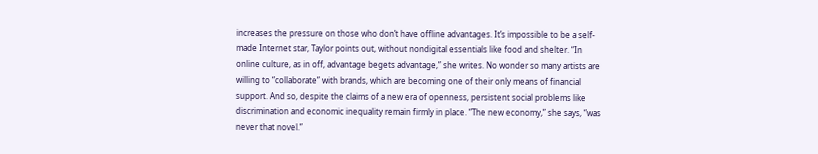increases the pressure on those who don’t have offline advantages. It’s impossible to be a self-made Internet star, Taylor points out, without nondigital essentials like food and shelter. “In online culture, as in off, advantage begets advantage,” she writes. No wonder so many artists are willing to “collaborate” with brands, which are becoming one of their only means of financial support. And so, despite the claims of a new era of openness, persistent social problems like discrimination and economic inequality remain firmly in place. “The new economy,” she says, “was never that novel.”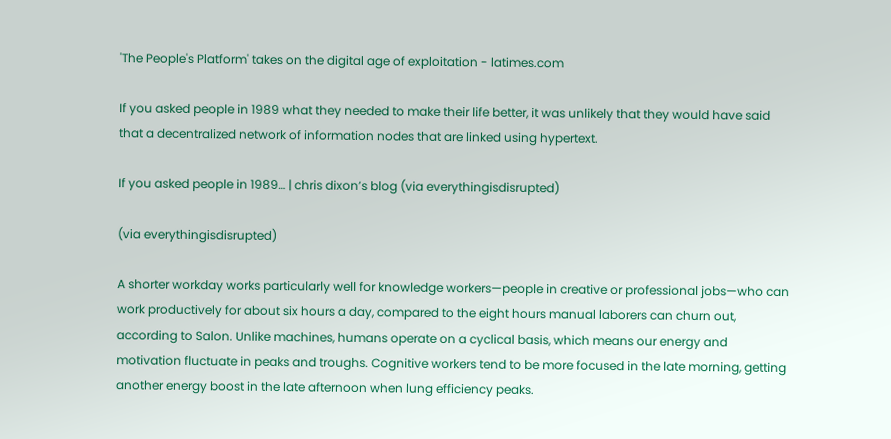'The People's Platform' takes on the digital age of exploitation - latimes.com

If you asked people in 1989 what they needed to make their life better, it was unlikely that they would have said that a decentralized network of information nodes that are linked using hypertext.

If you asked people in 1989… | chris dixon’s blog (via everythingisdisrupted)

(via everythingisdisrupted)

A shorter workday works particularly well for knowledge workers—people in creative or professional jobs—who can work productively for about six hours a day, compared to the eight hours manual laborers can churn out, according to Salon. Unlike machines, humans operate on a cyclical basis, which means our energy and motivation fluctuate in peaks and troughs. Cognitive workers tend to be more focused in the late morning, getting another energy boost in the late afternoon when lung efficiency peaks.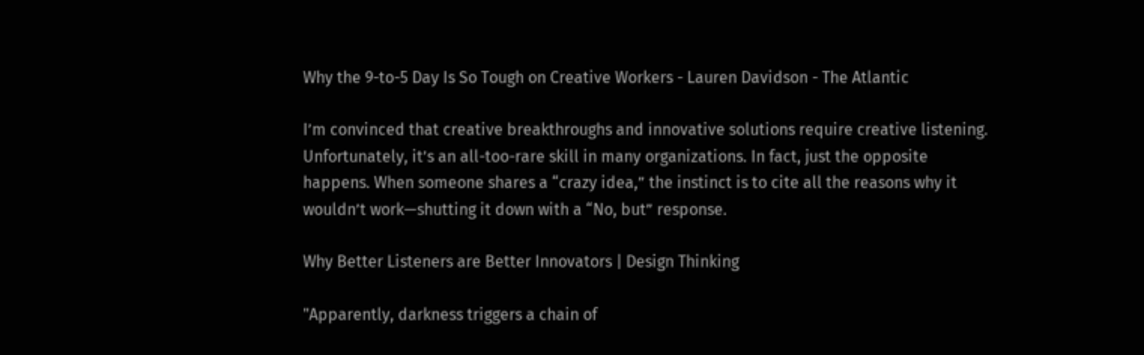Why the 9-to-5 Day Is So Tough on Creative Workers - Lauren Davidson - The Atlantic

I’m convinced that creative breakthroughs and innovative solutions require creative listening. Unfortunately, it’s an all-too-rare skill in many organizations. In fact, just the opposite happens. When someone shares a “crazy idea,” the instinct is to cite all the reasons why it wouldn’t work—shutting it down with a “No, but” response.

Why Better Listeners are Better Innovators | Design Thinking

"Apparently, darkness triggers a chain of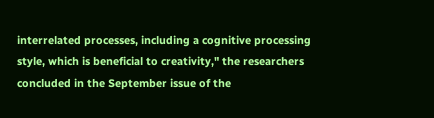interrelated processes, including a cognitive processing style, which is beneficial to creativity," the researchers concluded in the September issue of the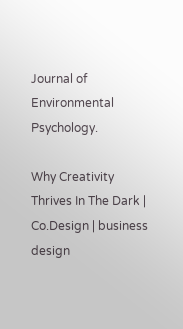Journal of Environmental Psychology.

Why Creativity Thrives In The Dark | Co.Design | business design